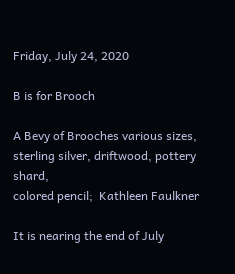Friday, July 24, 2020

B is for Brooch

A Bevy of Brooches various sizes, sterling silver, driftwood, pottery shard,
colored pencil;  Kathleen Faulkner

It is nearing the end of July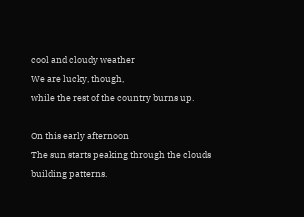cool and cloudy weather
We are lucky, though,
while the rest of the country burns up.

On this early afternoon
The sun starts peaking through the clouds
building patterns.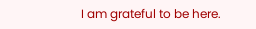I am grateful to be here.